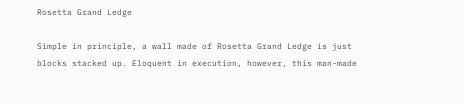Rosetta Grand Ledge

Simple in principle, a wall made of Rosetta Grand Ledge is just blocks stacked up. Eloquent in execution, however, this man-made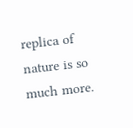replica of nature is so much more.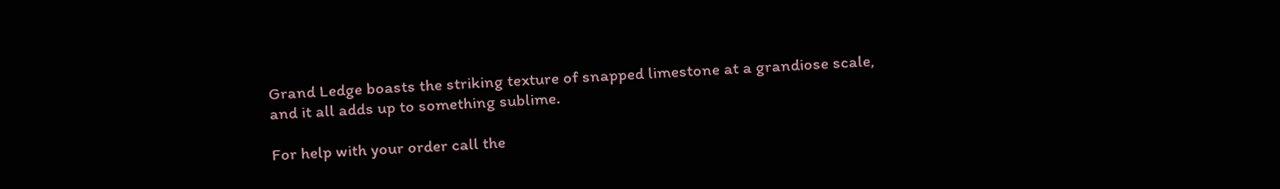Grand Ledge boasts the striking texture of snapped limestone at a grandiose scale, and it all adds up to something sublime.

For help with your order call the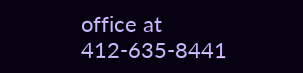office at 412-635-8441